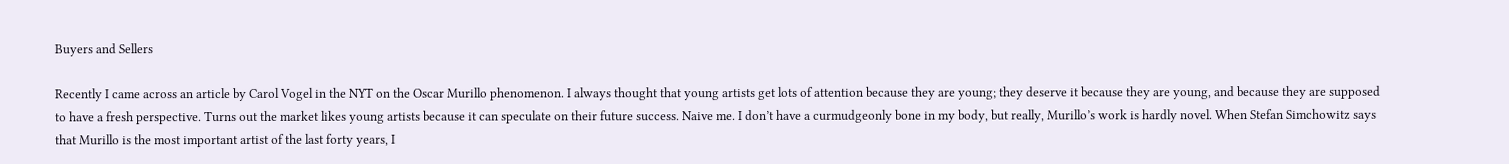Buyers and Sellers

Recently I came across an article by Carol Vogel in the NYT on the Oscar Murillo phenomenon. I always thought that young artists get lots of attention because they are young; they deserve it because they are young, and because they are supposed to have a fresh perspective. Turns out the market likes young artists because it can speculate on their future success. Naive me. I don’t have a curmudgeonly bone in my body, but really, Murillo’s work is hardly novel. When Stefan Simchowitz says that Murillo is the most important artist of the last forty years, I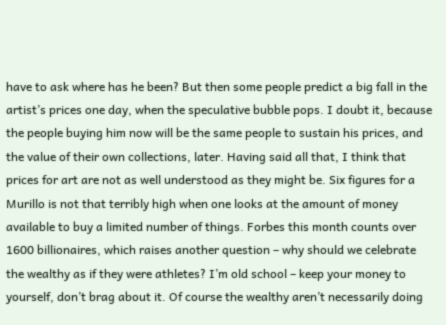have to ask where has he been? But then some people predict a big fall in the artist’s prices one day, when the speculative bubble pops. I doubt it, because the people buying him now will be the same people to sustain his prices, and the value of their own collections, later. Having said all that, I think that prices for art are not as well understood as they might be. Six figures for a Murillo is not that terribly high when one looks at the amount of money available to buy a limited number of things. Forbes this month counts over 1600 billionaires, which raises another question – why should we celebrate the wealthy as if they were athletes? I’m old school – keep your money to yourself, don’t brag about it. Of course the wealthy aren’t necessarily doing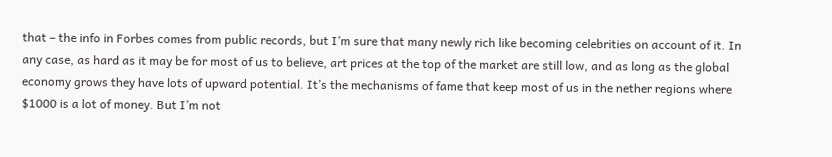that – the info in Forbes comes from public records, but I’m sure that many newly rich like becoming celebrities on account of it. In any case, as hard as it may be for most of us to believe, art prices at the top of the market are still low, and as long as the global economy grows they have lots of upward potential. It’s the mechanisms of fame that keep most of us in the nether regions where $1000 is a lot of money. But I’m not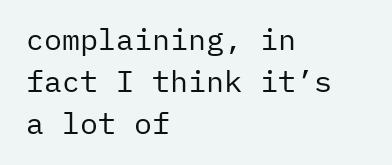complaining, in fact I think it’s a lot of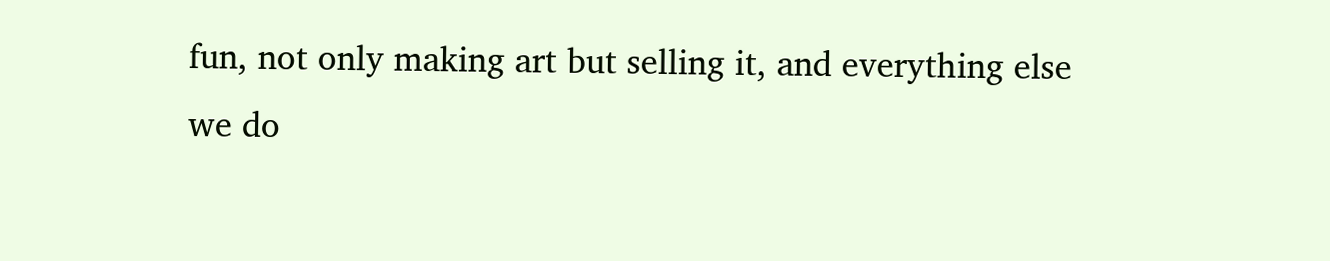fun, not only making art but selling it, and everything else we do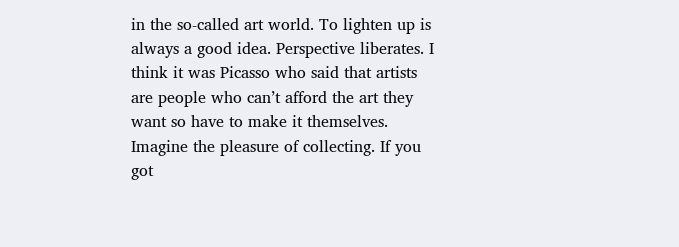in the so-called art world. To lighten up is always a good idea. Perspective liberates. I think it was Picasso who said that artists are people who can’t afford the art they want so have to make it themselves. Imagine the pleasure of collecting. If you got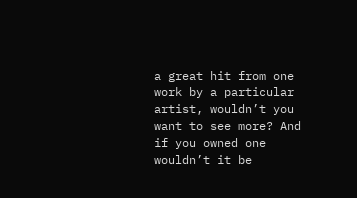a great hit from one work by a particular artist, wouldn’t you want to see more? And if you owned one wouldn’t it be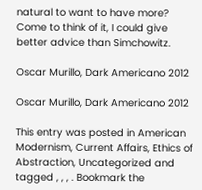natural to want to have more? Come to think of it, I could give better advice than Simchowitz.

Oscar Murillo, Dark Americano 2012

Oscar Murillo, Dark Americano 2012

This entry was posted in American Modernism, Current Affairs, Ethics of Abstraction, Uncategorized and tagged , , , . Bookmark the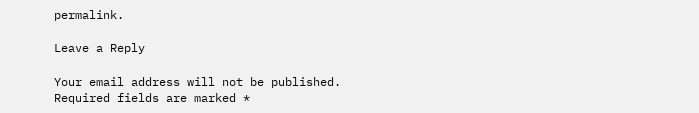permalink.

Leave a Reply

Your email address will not be published. Required fields are marked *